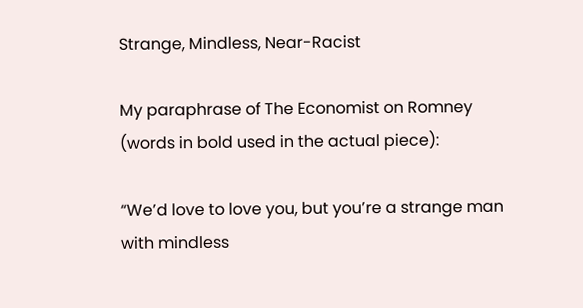Strange, Mindless, Near-Racist

My paraphrase of The Economist on Romney (words in bold used in the actual piece):

“We’d love to love you, but you’re a strange man with mindless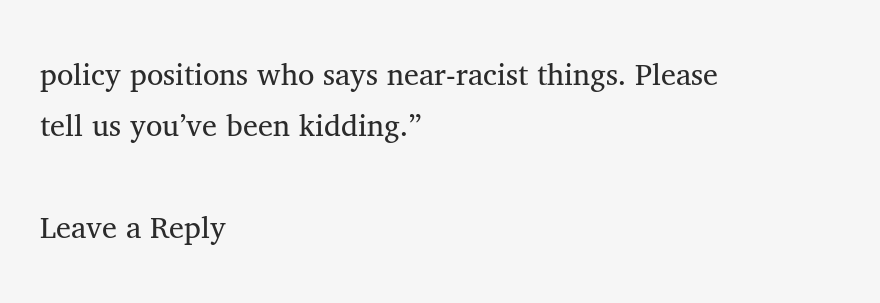policy positions who says near-racist things. Please tell us you’ve been kidding.”

Leave a Reply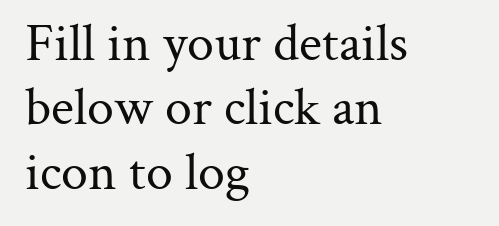Fill in your details below or click an icon to log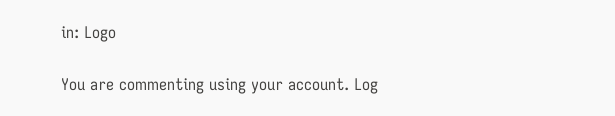in: Logo

You are commenting using your account. Log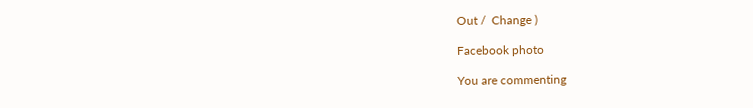Out /  Change )

Facebook photo

You are commenting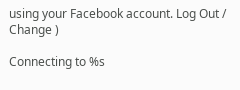using your Facebook account. Log Out /  Change )

Connecting to %s